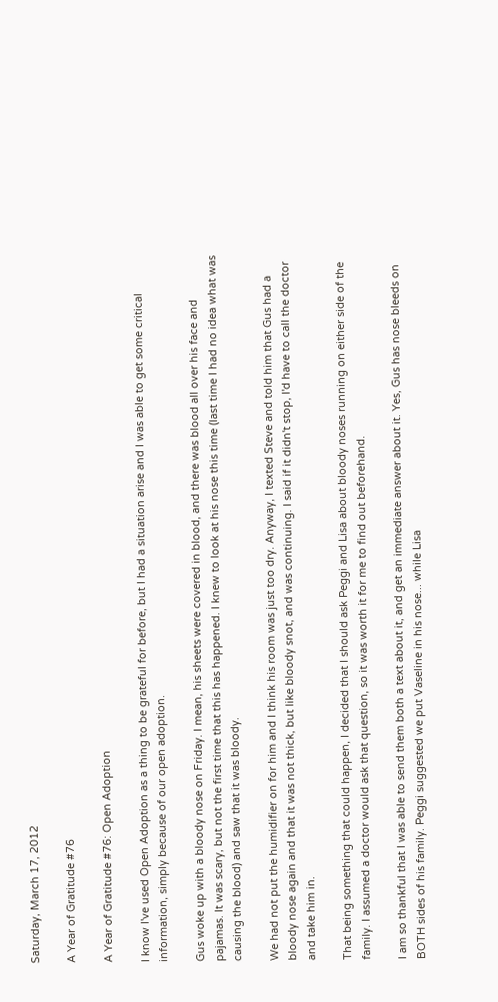Saturday, March 17, 2012

A Year of Gratitude #76

A Year of Gratitude #76: Open Adoption

I know I've used Open Adoption as a thing to be grateful for before, but I had a situation arise and I was able to get some critical information, simply because of our open adoption.

Gus woke up with a bloody nose on Friday. I mean, his sheets were covered in blood, and there was blood all over his face and pajamas. It was scary, but not the first time that this has happened. I knew to look at his nose this time (last time I had no idea what was causing the blood) and saw that it was bloody.

We had not put the humidifier on for him and I think his room was just too dry. Anyway, I texted Steve and told him that Gus had a bloody nose again and that it was not thick, but like bloody snot, and was continuing. I said if it didn't stop, I'd have to call the doctor and take him in.

That being something that could happen, I decided that I should ask Peggi and Lisa about bloody noses running on either side of the family. I assumed a doctor would ask that question, so it was worth it for me to find out beforehand.

I am so thankful that I was able to send them both a text about it, and get an immediate answer about it. Yes, Gus has nose bleeds on BOTH sides of his family. Peggi suggested we put Vaseline in his nose... while Lisa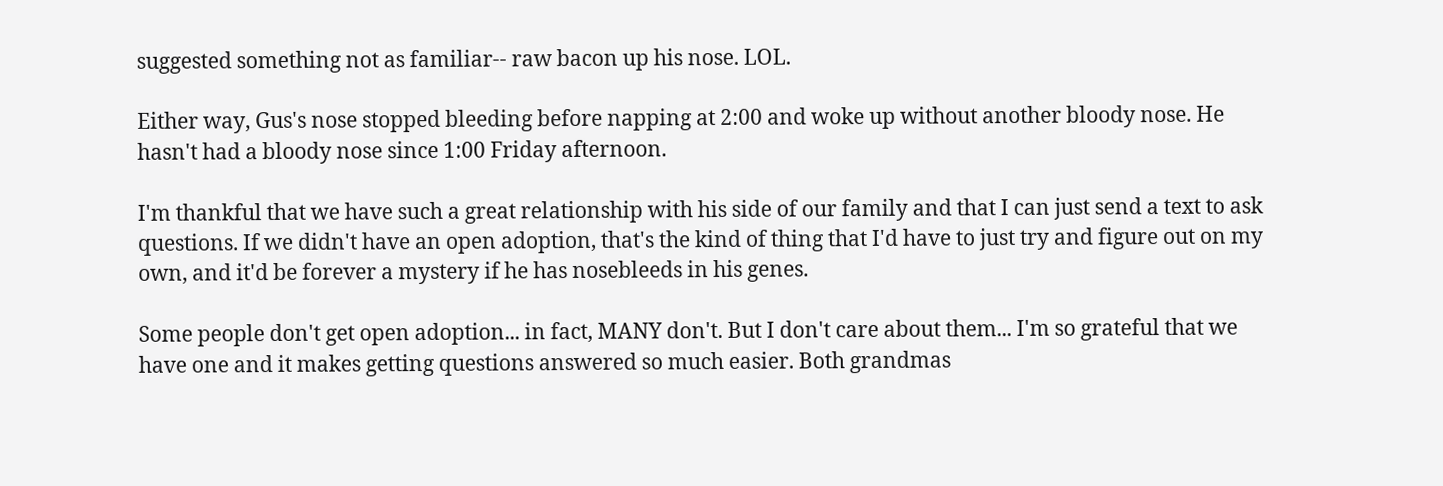suggested something not as familiar-- raw bacon up his nose. LOL.

Either way, Gus's nose stopped bleeding before napping at 2:00 and woke up without another bloody nose. He hasn't had a bloody nose since 1:00 Friday afternoon.

I'm thankful that we have such a great relationship with his side of our family and that I can just send a text to ask questions. If we didn't have an open adoption, that's the kind of thing that I'd have to just try and figure out on my own, and it'd be forever a mystery if he has nosebleeds in his genes.

Some people don't get open adoption... in fact, MANY don't. But I don't care about them... I'm so grateful that we have one and it makes getting questions answered so much easier. Both grandmas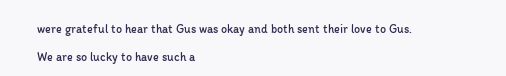were grateful to hear that Gus was okay and both sent their love to Gus.

We are so lucky to have such a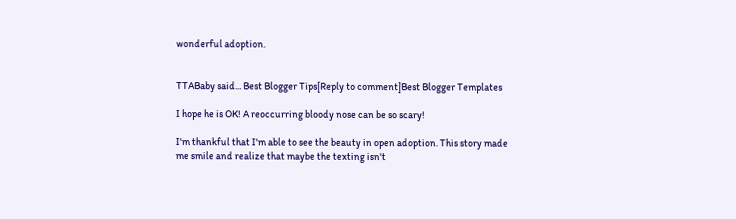wonderful adoption.


TTABaby said... Best Blogger Tips[Reply to comment]Best Blogger Templates

I hope he is OK! A reoccurring bloody nose can be so scary!

I'm thankful that I'm able to see the beauty in open adoption. This story made me smile and realize that maybe the texting isn't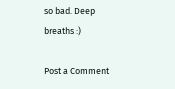so bad. Deep breaths :)

Post a Comment